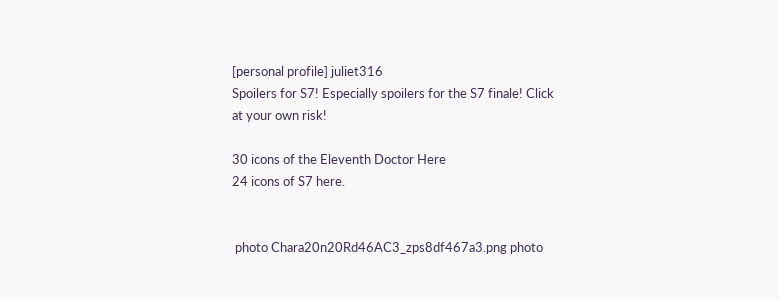[personal profile] juliet316
Spoilers for S7! Especially spoilers for the S7 finale! Click at your own risk!

30 icons of the Eleventh Doctor Here
24 icons of S7 here.


 photo Chara20n20Rd46AC3_zps8df467a3.png photo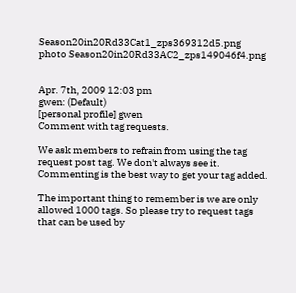Season20in20Rd33Cat1_zps369312d5.png photo Season20in20Rd33AC2_zps149046f4.png


Apr. 7th, 2009 12:03 pm
gwen: (Default)
[personal profile] gwen
Comment with tag requests.

We ask members to refrain from using the tag request post tag. We don't always see it. Commenting is the best way to get your tag added.

The important thing to remember is we are only allowed 1000 tags. So please try to request tags that can be used by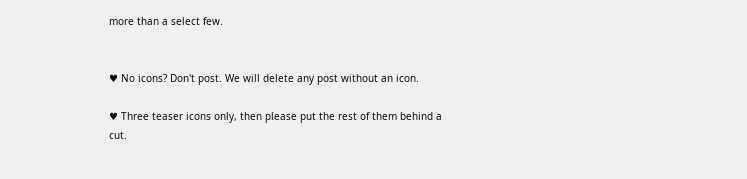more than a select few.


♥ No icons? Don't post. We will delete any post without an icon.

♥ Three teaser icons only, then please put the rest of them behind a cut.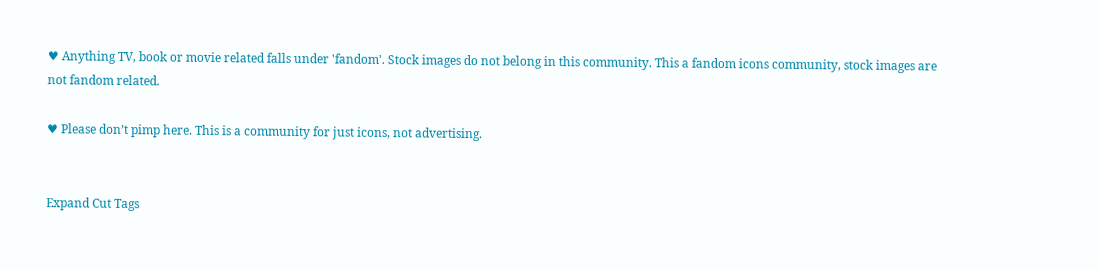♥ Anything TV, book or movie related falls under 'fandom'. Stock images do not belong in this community. This a fandom icons community, stock images are not fandom related.

♥ Please don’t pimp here. This is a community for just icons, not advertising.


Expand Cut Tags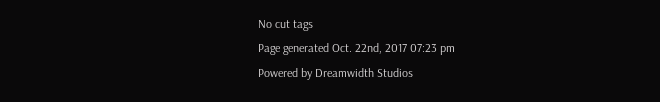No cut tags
Page generated Oct. 22nd, 2017 07:23 pm
Powered by Dreamwidth Studios